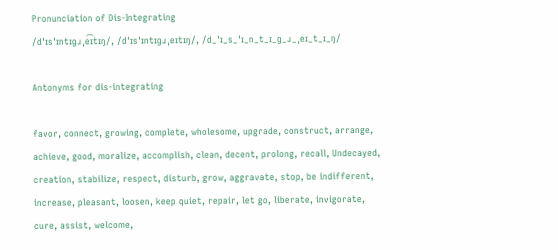Pronunciation of Dis-Integrating
/dˈɪsˈɪntɪɡɹˌe͡ɪtɪŋ/, /dˈɪsˈɪntɪɡɹˌeɪtɪŋ/, /d_ˈɪ_s_ˈɪ_n_t_ɪ_ɡ_ɹ_ˌeɪ_t_ɪ_ŋ/

Antonyms for dis-integrating

favor, connect, growing, complete, wholesome, upgrade, construct, arrange, achieve, good, moralize, accomplish, clean, decent, prolong, recall, Undecayed, creation, stabilize, respect, disturb, grow, aggravate, stop, be indifferent, increase, pleasant, loosen, keep quiet, repair, let go, liberate, invigorate, cure, assist, welcome,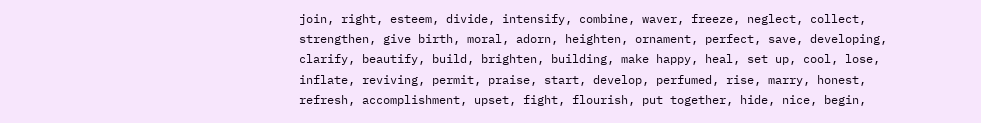join, right, esteem, divide, intensify, combine, waver, freeze, neglect, collect, strengthen, give birth, moral, adorn, heighten, ornament, perfect, save, developing, clarify, beautify, build, brighten, building, make happy, heal, set up, cool, lose, inflate, reviving, permit, praise, start, develop, perfumed, rise, marry, honest, refresh, accomplishment, upset, fight, flourish, put together, hide, nice, begin,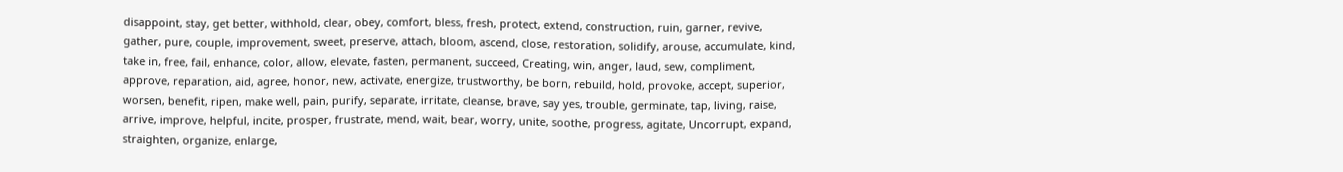disappoint, stay, get better, withhold, clear, obey, comfort, bless, fresh, protect, extend, construction, ruin, garner, revive, gather, pure, couple, improvement, sweet, preserve, attach, bloom, ascend, close, restoration, solidify, arouse, accumulate, kind, take in, free, fail, enhance, color, allow, elevate, fasten, permanent, succeed, Creating, win, anger, laud, sew, compliment, approve, reparation, aid, agree, honor, new, activate, energize, trustworthy, be born, rebuild, hold, provoke, accept, superior, worsen, benefit, ripen, make well, pain, purify, separate, irritate, cleanse, brave, say yes, trouble, germinate, tap, living, raise, arrive, improve, helpful, incite, prosper, frustrate, mend, wait, bear, worry, unite, soothe, progress, agitate, Uncorrupt, expand, straighten, organize, enlarge,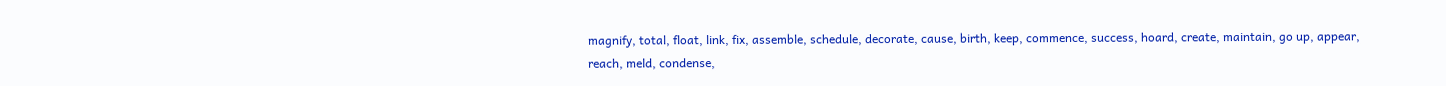magnify, total, float, link, fix, assemble, schedule, decorate, cause, birth, keep, commence, success, hoard, create, maintain, go up, appear, reach, meld, condense,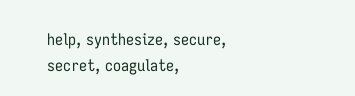help, synthesize, secure, secret, coagulate,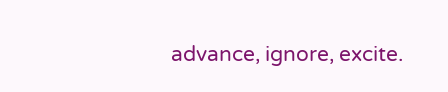advance, ignore, excite.